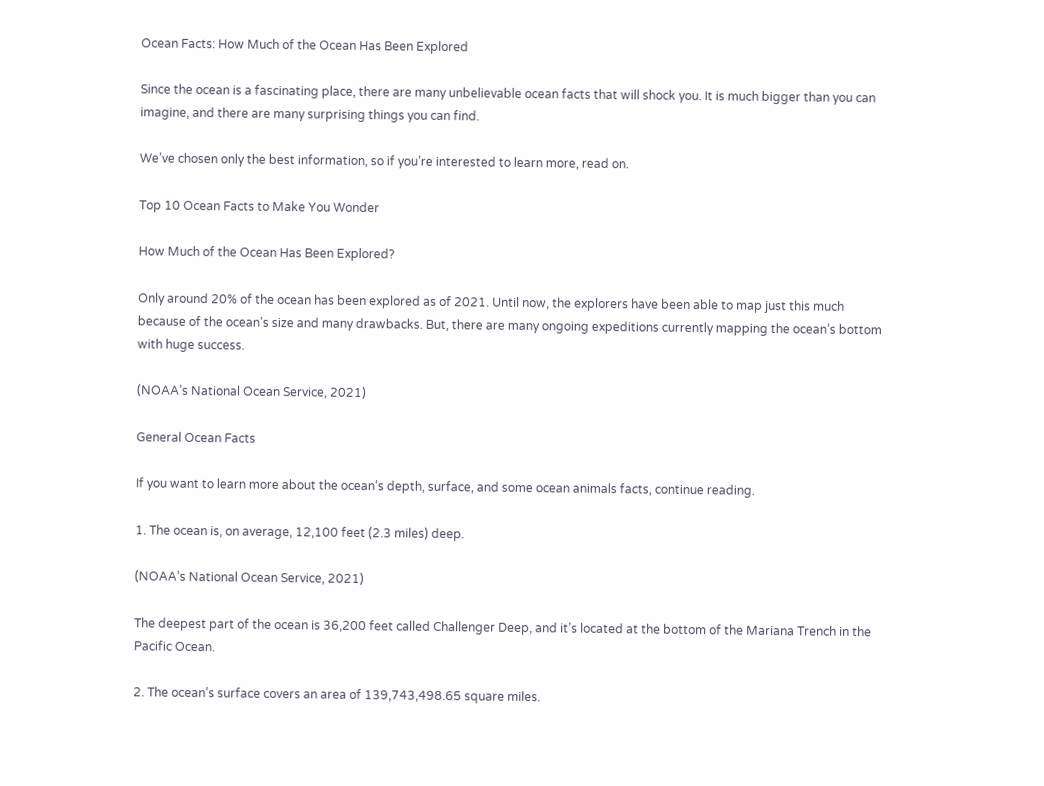Ocean Facts: How Much of the Ocean Has Been Explored

Since the ocean is a fascinating place, there are many unbelievable ocean facts that will shock you. It is much bigger than you can imagine, and there are many surprising things you can find.

We’ve chosen only the best information, so if you’re interested to learn more, read on.

Top 10 Ocean Facts to Make You Wonder

How Much of the Ocean Has Been Explored?

Only around 20% of the ocean has been explored as of 2021. Until now, the explorers have been able to map just this much because of the ocean’s size and many drawbacks. But, there are many ongoing expeditions currently mapping the ocean’s bottom with huge success.

(NOAA’s National Ocean Service, 2021)

General Ocean Facts

If you want to learn more about the ocean’s depth, surface, and some ocean animals facts, continue reading.

1. The ocean is, on average, 12,100 feet (2.3 miles) deep.

(NOAA’s National Ocean Service, 2021)

The deepest part of the ocean is 36,200 feet called Challenger Deep, and it’s located at the bottom of the Mariana Trench in the Pacific Ocean.

2. The ocean’s surface covers an area of 139,743,498.65 square miles.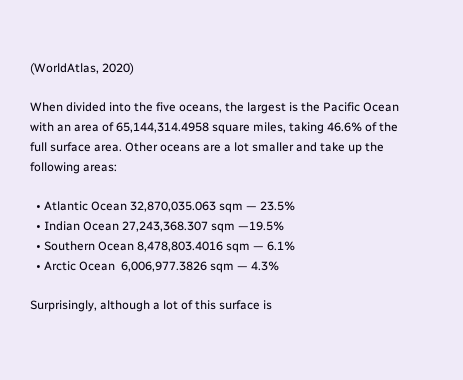(WorldAtlas, 2020)

When divided into the five oceans, the largest is the Pacific Ocean with an area of 65,144,314.4958 square miles, taking 46.6% of the full surface area. Other oceans are a lot smaller and take up the following areas:

  • Atlantic Ocean 32,870,035.063 sqm — 23.5%
  • Indian Ocean 27,243,368.307 sqm —19.5%
  • Southern Ocean 8,478,803.4016 sqm — 6.1%
  • Arctic Ocean  6,006,977.3826 sqm — 4.3%

Surprisingly, although a lot of this surface is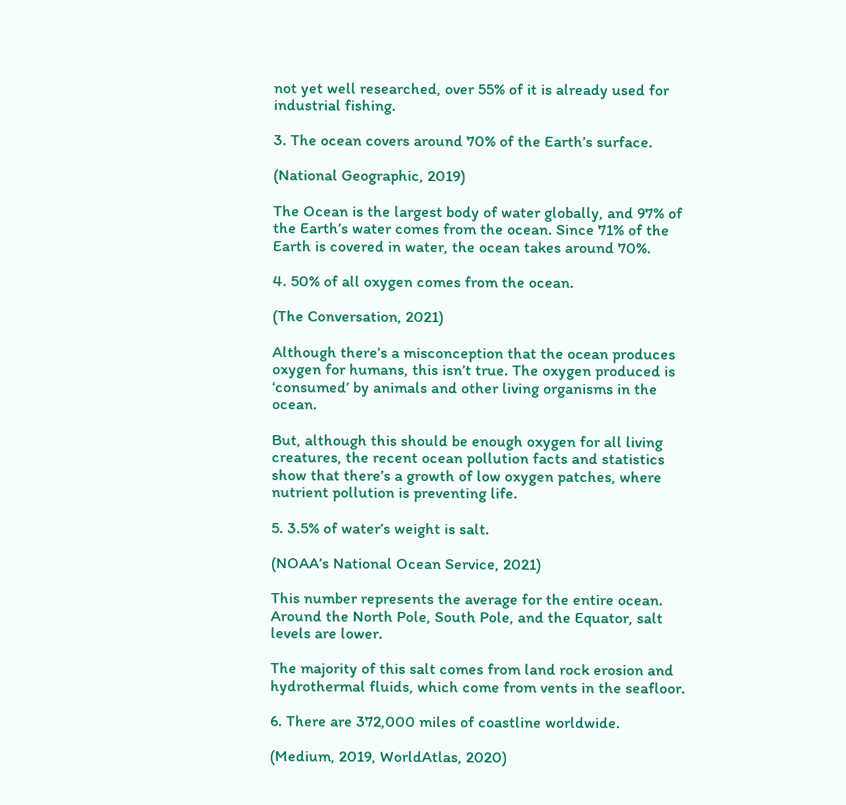not yet well researched, over 55% of it is already used for industrial fishing.

3. The ocean covers around 70% of the Earth’s surface.

(National Geographic, 2019)

The Ocean is the largest body of water globally, and 97% of the Earth’s water comes from the ocean. Since 71% of the Earth is covered in water, the ocean takes around 70%.

4. 50% of all oxygen comes from the ocean.

(The Conversation, 2021)

Although there’s a misconception that the ocean produces oxygen for humans, this isn’t true. The oxygen produced is ‘consumed’ by animals and other living organisms in the ocean.

But, although this should be enough oxygen for all living creatures, the recent ocean pollution facts and statistics show that there’s a growth of low oxygen patches, where nutrient pollution is preventing life.

5. 3.5% of water’s weight is salt.

(NOAA’s National Ocean Service, 2021)

This number represents the average for the entire ocean. Around the North Pole, South Pole, and the Equator, salt levels are lower.

The majority of this salt comes from land rock erosion and hydrothermal fluids, which come from vents in the seafloor.

6. There are 372,000 miles of coastline worldwide.

(Medium, 2019, WorldAtlas, 2020)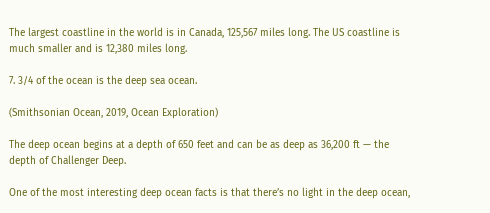The largest coastline in the world is in Canada, 125,567 miles long. The US coastline is much smaller and is 12,380 miles long.

7. 3/4 of the ocean is the deep sea ocean.

(Smithsonian Ocean, 2019, Ocean Exploration)

The deep ocean begins at a depth of 650 feet and can be as deep as 36,200 ft — the depth of Challenger Deep.

One of the most interesting deep ocean facts is that there’s no light in the deep ocean,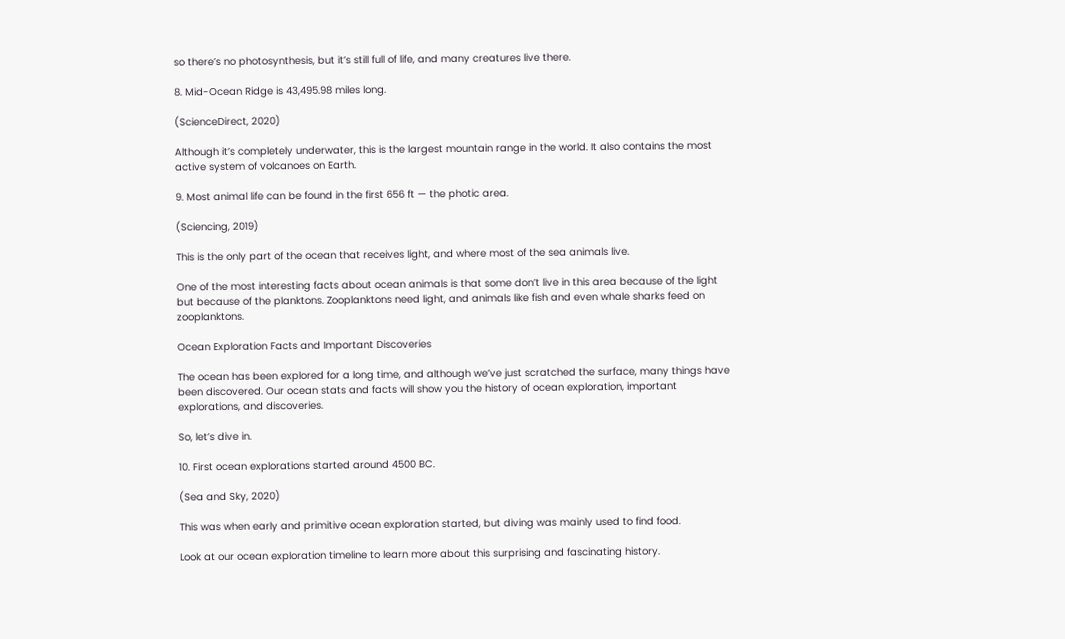so there’s no photosynthesis, but it’s still full of life, and many creatures live there.

8. Mid-Ocean Ridge is 43,495.98 miles long.

(ScienceDirect, 2020)

Although it’s completely underwater, this is the largest mountain range in the world. It also contains the most active system of volcanoes on Earth.

9. Most animal life can be found in the first 656 ft — the photic area.

(Sciencing, 2019)

This is the only part of the ocean that receives light, and where most of the sea animals live.

One of the most interesting facts about ocean animals is that some don’t live in this area because of the light but because of the planktons. Zooplanktons need light, and animals like fish and even whale sharks feed on zooplanktons.

Ocean Exploration Facts and Important Discoveries

The ocean has been explored for a long time, and although we’ve just scratched the surface, many things have been discovered. Our ocean stats and facts will show you the history of ocean exploration, important explorations, and discoveries.

So, let’s dive in.

10. First ocean explorations started around 4500 BC.

(Sea and Sky, 2020)

This was when early and primitive ocean exploration started, but diving was mainly used to find food.

Look at our ocean exploration timeline to learn more about this surprising and fascinating history.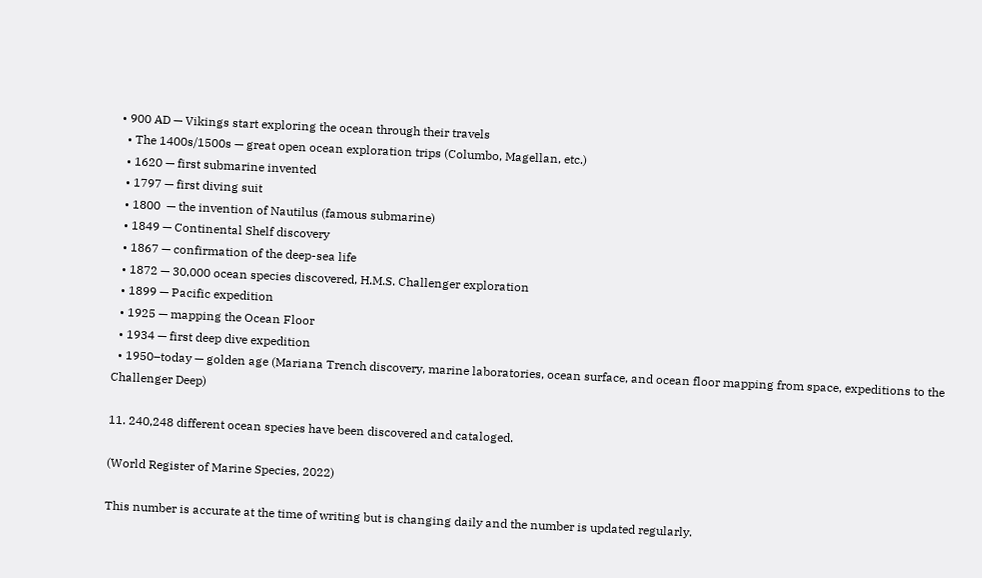• 900 AD — Vikings start exploring the ocean through their travels
  • The 1400s/1500s — great open ocean exploration trips (Columbo, Magellan, etc.)
  • 1620 — first submarine invented
  • 1797 — first diving suit
  • 1800  — the invention of Nautilus (famous submarine)
  • 1849 — Continental Shelf discovery
  • 1867 — confirmation of the deep-sea life
  • 1872 — 30,000 ocean species discovered, H.M.S. Challenger exploration
  • 1899 — Pacific expedition
  • 1925 — mapping the Ocean Floor
  • 1934 — first deep dive expedition
  • 1950–today — golden age (Mariana Trench discovery, marine laboratories, ocean surface, and ocean floor mapping from space, expeditions to the Challenger Deep)

11. 240,248 different ocean species have been discovered and cataloged.

(World Register of Marine Species, 2022)

This number is accurate at the time of writing but is changing daily and the number is updated regularly.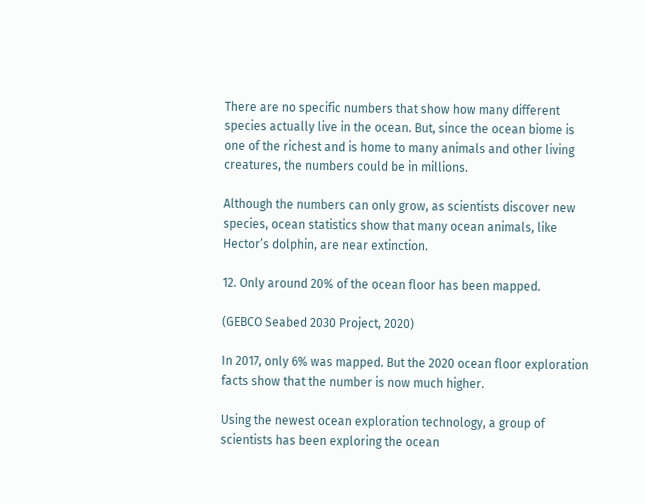There are no specific numbers that show how many different species actually live in the ocean. But, since the ocean biome is one of the richest and is home to many animals and other living creatures, the numbers could be in millions.

Although the numbers can only grow, as scientists discover new species, ocean statistics show that many ocean animals, like Hector’s dolphin, are near extinction.

12. Only around 20% of the ocean floor has been mapped.

(GEBCO Seabed 2030 Project, 2020)

In 2017, only 6% was mapped. But the 2020 ocean floor exploration facts show that the number is now much higher.

Using the newest ocean exploration technology, a group of scientists has been exploring the ocean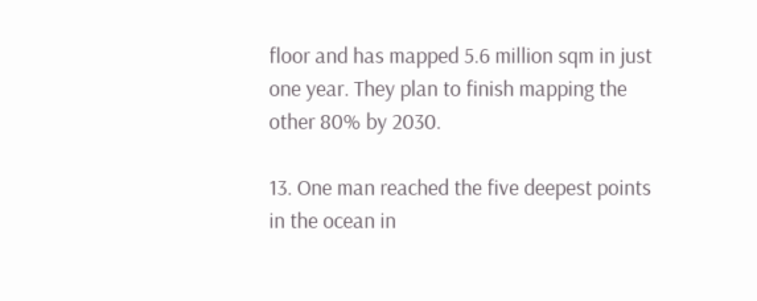floor and has mapped 5.6 million sqm in just one year. They plan to finish mapping the other 80% by 2030.

13. One man reached the five deepest points in the ocean in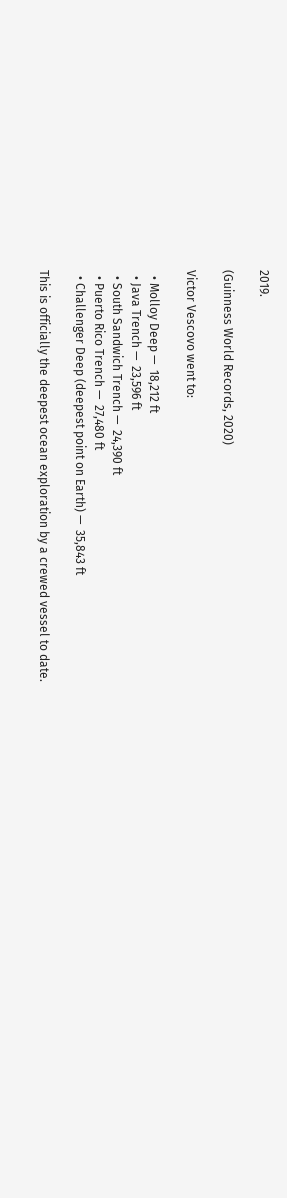2019.

(Guinness World Records, 2020)

Victor Vescovo went to:

  • Molloy Deep —  18,212 ft
  • Java Trench —  23,596 ft
  • South Sandwich Trench —  24,390 ft
  • Puerto Rico Trench —  27,480 ft
  • Challenger Deep (deepest point on Earth) —  35,843 ft

This is officially the deepest ocean exploration by a crewed vessel to date.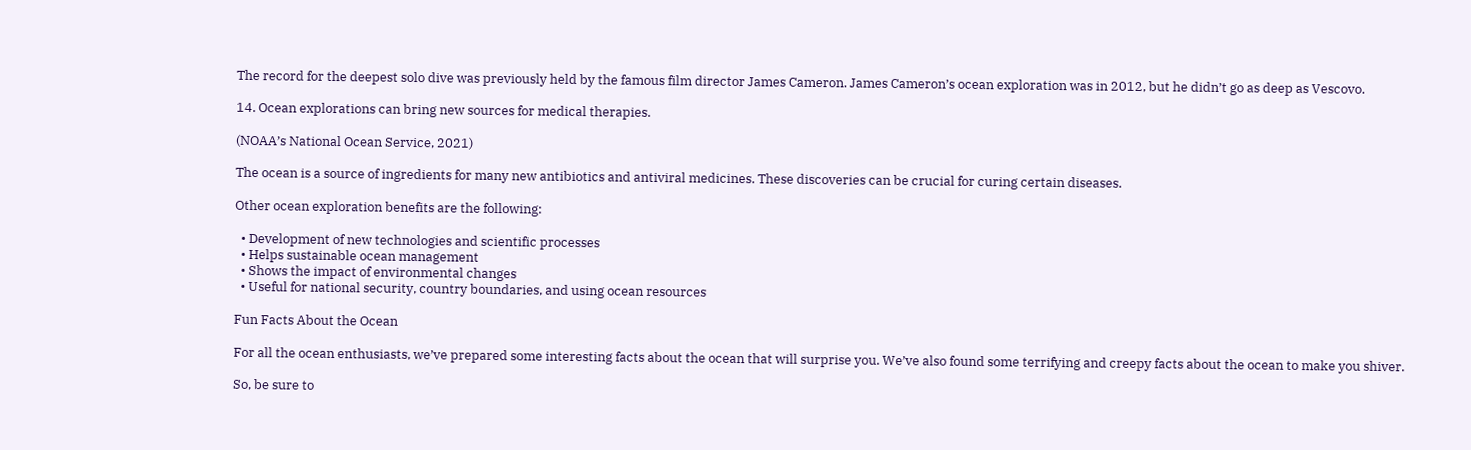The record for the deepest solo dive was previously held by the famous film director James Cameron. James Cameron’s ocean exploration was in 2012, but he didn’t go as deep as Vescovo.

14. Ocean explorations can bring new sources for medical therapies.

(NOAA’s National Ocean Service, 2021)

The ocean is a source of ingredients for many new antibiotics and antiviral medicines. These discoveries can be crucial for curing certain diseases.

Other ocean exploration benefits are the following:

  • Development of new technologies and scientific processes
  • Helps sustainable ocean management
  • Shows the impact of environmental changes
  • Useful for national security, country boundaries, and using ocean resources

Fun Facts About the Ocean

For all the ocean enthusiasts, we’ve prepared some interesting facts about the ocean that will surprise you. We’ve also found some terrifying and creepy facts about the ocean to make you shiver.

So, be sure to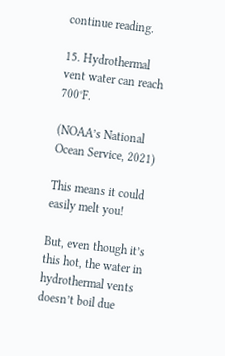continue reading.

15. Hydrothermal vent water can reach 700°F.

(NOAA’s National Ocean Service, 2021)

This means it could easily melt you!

But, even though it’s this hot, the water in hydrothermal vents doesn’t boil due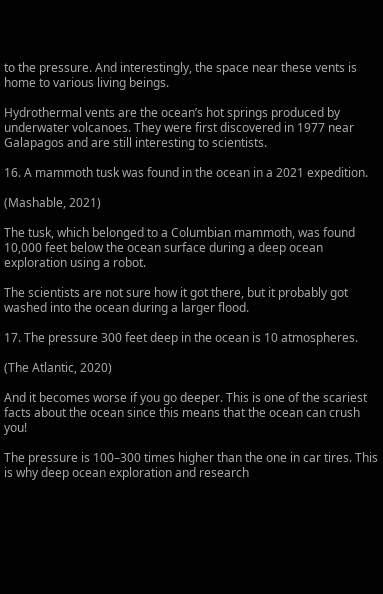to the pressure. And interestingly, the space near these vents is home to various living beings.

Hydrothermal vents are the ocean’s hot springs produced by underwater volcanoes. They were first discovered in 1977 near Galapagos and are still interesting to scientists.

16. A mammoth tusk was found in the ocean in a 2021 expedition.

(Mashable, 2021)

The tusk, which belonged to a Columbian mammoth, was found 10,000 feet below the ocean surface during a deep ocean exploration using a robot.

The scientists are not sure how it got there, but it probably got washed into the ocean during a larger flood.

17. The pressure 300 feet deep in the ocean is 10 atmospheres.

(The Atlantic, 2020)

And it becomes worse if you go deeper. This is one of the scariest facts about the ocean since this means that the ocean can crush you!

The pressure is 100–300 times higher than the one in car tires. This is why deep ocean exploration and research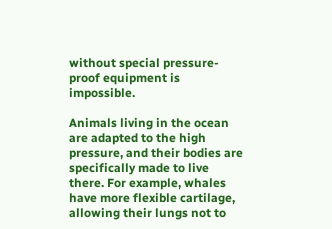without special pressure-proof equipment is impossible.

Animals living in the ocean are adapted to the high pressure, and their bodies are specifically made to live there. For example, whales have more flexible cartilage, allowing their lungs not to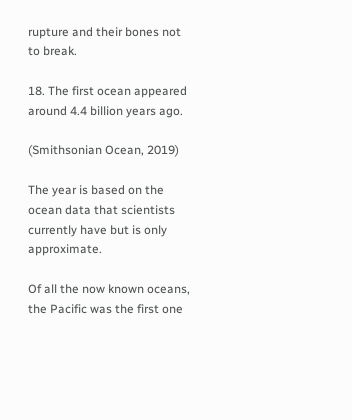rupture and their bones not to break.

18. The first ocean appeared around 4.4 billion years ago.

(Smithsonian Ocean, 2019)

The year is based on the ocean data that scientists currently have but is only approximate.

Of all the now known oceans, the Pacific was the first one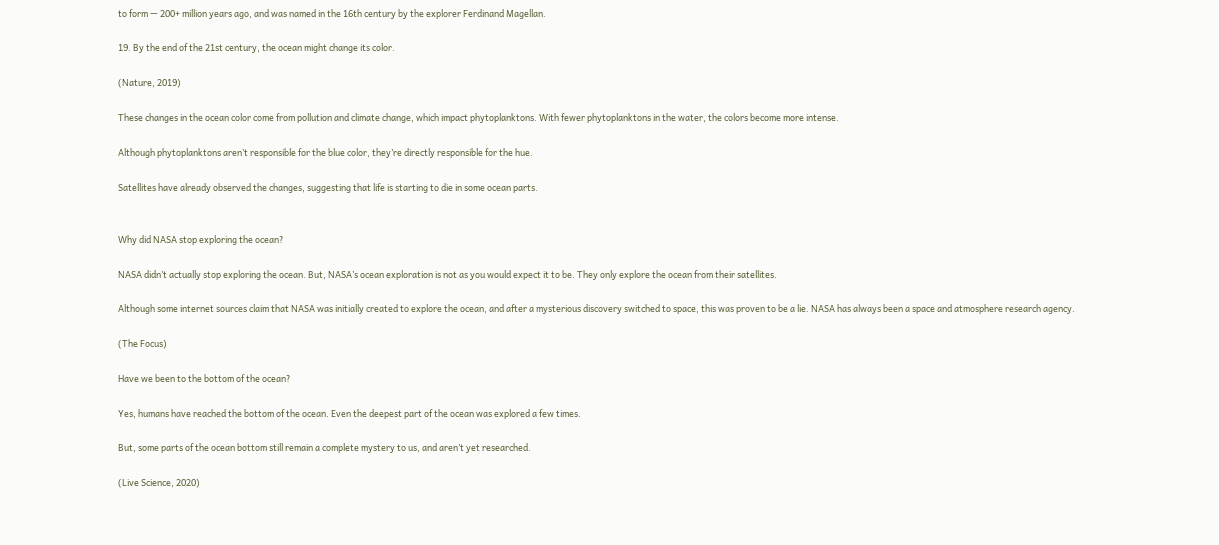to form — 200+ million years ago, and was named in the 16th century by the explorer Ferdinand Magellan.

19. By the end of the 21st century, the ocean might change its color.

(Nature, 2019)

These changes in the ocean color come from pollution and climate change, which impact phytoplanktons. With fewer phytoplanktons in the water, the colors become more intense.

Although phytoplanktons aren’t responsible for the blue color, they’re directly responsible for the hue.

Satellites have already observed the changes, suggesting that life is starting to die in some ocean parts.


Why did NASA stop exploring the ocean?

NASA didn’t actually stop exploring the ocean. But, NASA’s ocean exploration is not as you would expect it to be. They only explore the ocean from their satellites.

Although some internet sources claim that NASA was initially created to explore the ocean, and after a mysterious discovery switched to space, this was proven to be a lie. NASA has always been a space and atmosphere research agency.

(The Focus)

Have we been to the bottom of the ocean?

Yes, humans have reached the bottom of the ocean. Even the deepest part of the ocean was explored a few times.

But, some parts of the ocean bottom still remain a complete mystery to us, and aren’t yet researched.

(Live Science, 2020)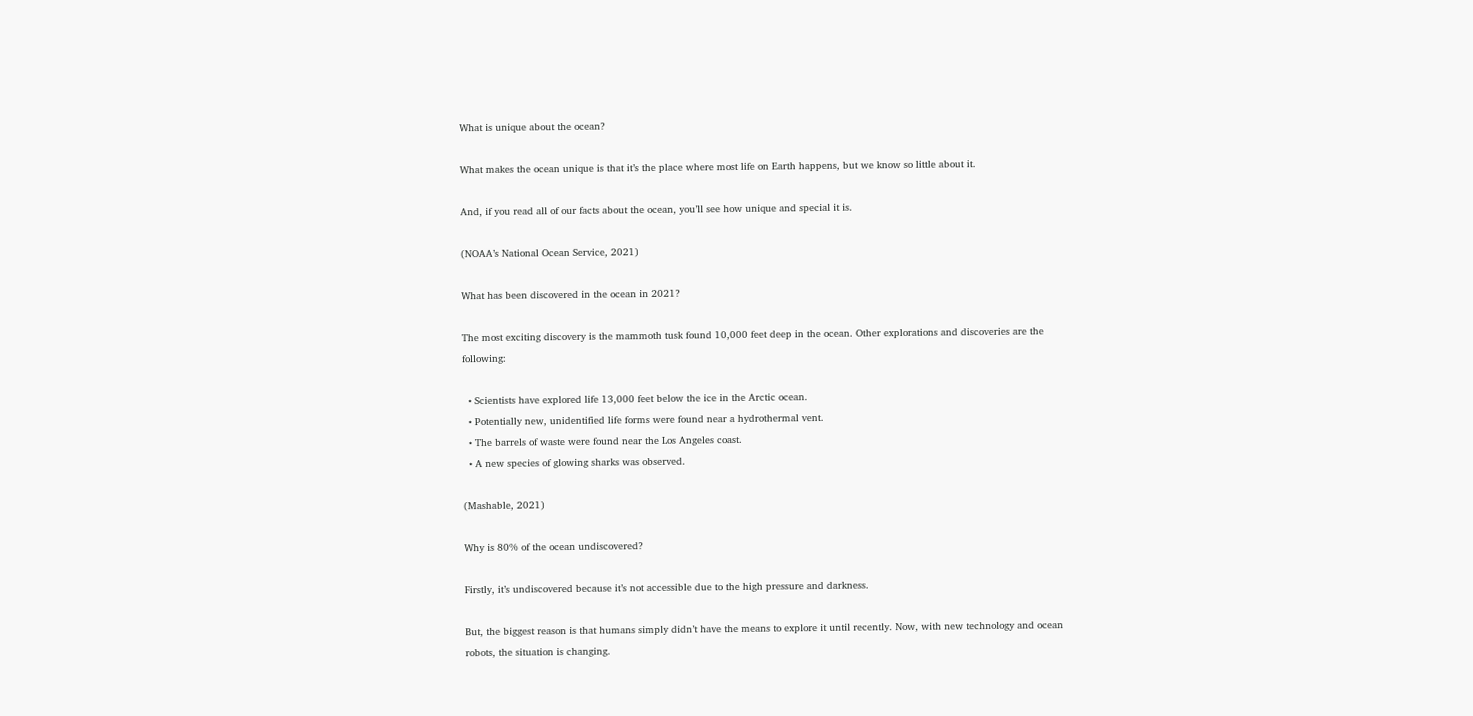What is unique about the ocean?

What makes the ocean unique is that it’s the place where most life on Earth happens, but we know so little about it.

And, if you read all of our facts about the ocean, you’ll see how unique and special it is.

(NOAA’s National Ocean Service, 2021)

What has been discovered in the ocean in 2021?

The most exciting discovery is the mammoth tusk found 10,000 feet deep in the ocean. Other explorations and discoveries are the following:

  • Scientists have explored life 13,000 feet below the ice in the Arctic ocean.
  • Potentially new, unidentified life forms were found near a hydrothermal vent.
  • The barrels of waste were found near the Los Angeles coast.
  • A new species of glowing sharks was observed.

(Mashable, 2021)

Why is 80% of the ocean undiscovered?

Firstly, it’s undiscovered because it’s not accessible due to the high pressure and darkness.

But, the biggest reason is that humans simply didn’t have the means to explore it until recently. Now, with new technology and ocean robots, the situation is changing.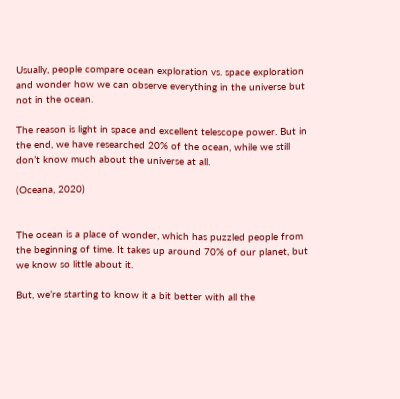Usually, people compare ocean exploration vs. space exploration and wonder how we can observe everything in the universe but not in the ocean.

The reason is light in space and excellent telescope power. But in the end, we have researched 20% of the ocean, while we still don’t know much about the universe at all.

(Oceana, 2020)


The ocean is a place of wonder, which has puzzled people from the beginning of time. It takes up around 70% of our planet, but we know so little about it.

But, we’re starting to know it a bit better with all the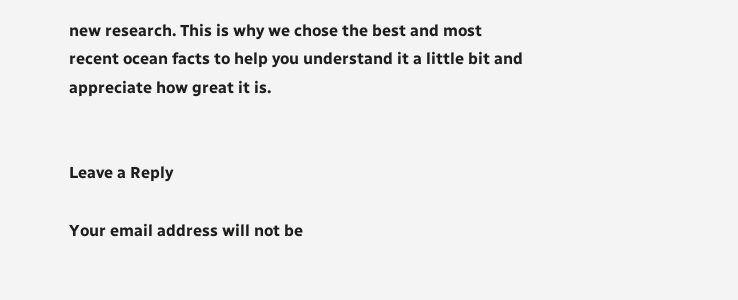new research. This is why we chose the best and most recent ocean facts to help you understand it a little bit and appreciate how great it is.


Leave a Reply

Your email address will not be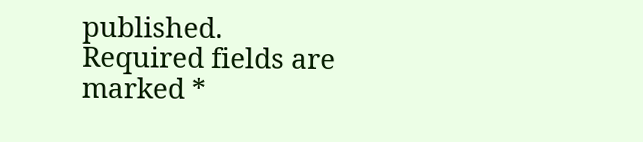published. Required fields are marked *